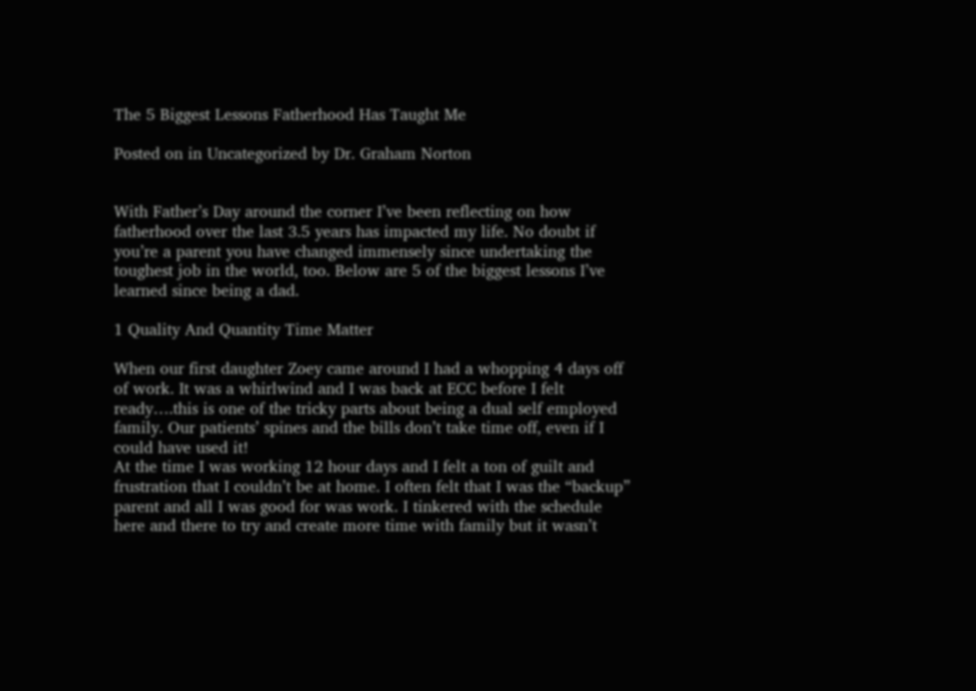The 5 Biggest Lessons Fatherhood Has Taught Me

Posted on in Uncategorized by Dr. Graham Norton


With Father’s Day around the corner I’ve been reflecting on how fatherhood over the last 3.5 years has impacted my life. No doubt if you’re a parent you have changed immensely since undertaking the toughest job in the world, too. Below are 5 of the biggest lessons I’ve learned since being a dad.

1 Quality And Quantity Time Matter

When our first daughter Zoey came around I had a whopping 4 days off of work. It was a whirlwind and I was back at ECC before I felt ready….this is one of the tricky parts about being a dual self employed family. Our patients’ spines and the bills don’t take time off, even if I could have used it!
At the time I was working 12 hour days and I felt a ton of guilt and frustration that I couldn’t be at home. I often felt that I was the “backup” parent and all I was good for was work. I tinkered with the schedule here and there to try and create more time with family but it wasn’t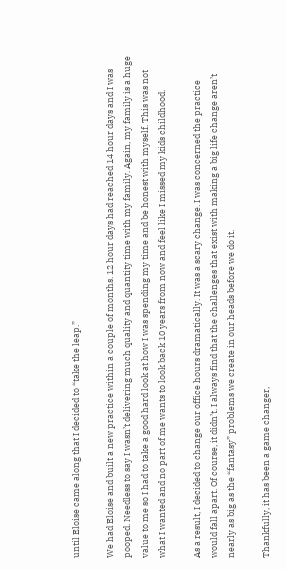until Eloise came along that I decided to “take the leap.”

We had Eloise and built a new practice within a couple of months. 12 hour days had reached 14 hour days and I was pooped. Needless to say I wasn’t delivering much quality and quantity time with my family. Again, my family is a huge value to me so I had to take a good hard look at how I was spending my time and be honest with myself. This was not what I wanted and no part of me wants to look back 10 years from now and feel like I missed my kids childhood.

As a result, I decided to change our office hours dramatically. It was a scary change. I was concerned the practice would fall apart. Of course, it didn’t. I always find that the challenges that exist with making a big life change aren’t nearly as big as the “fantasy” problems we create in our heads before we do it.

Thankfully, it has been a game changer,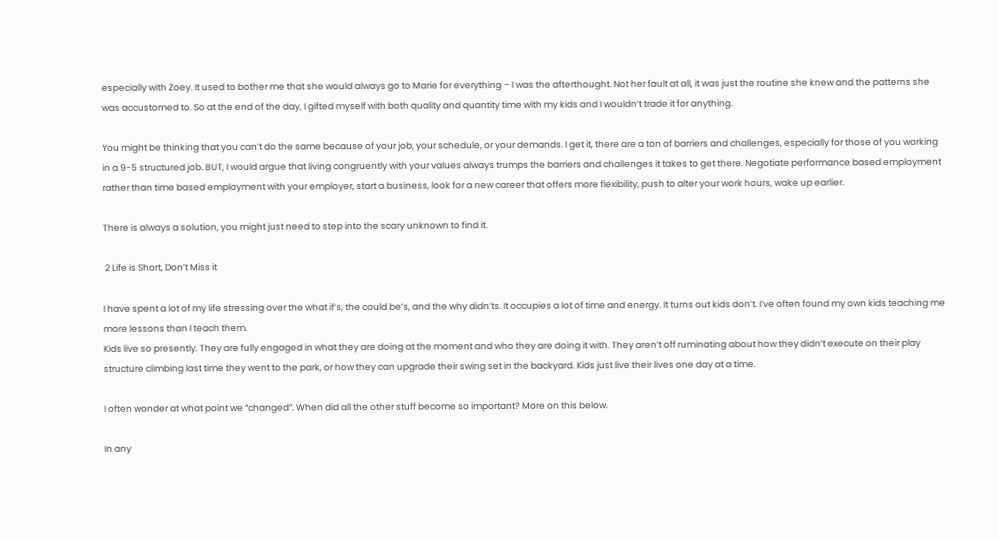especially with Zoey. It used to bother me that she would always go to Marie for everything – I was the afterthought. Not her fault at all, it was just the routine she knew and the patterns she was accustomed to. So at the end of the day, I gifted myself with both quality and quantity time with my kids and I wouldn’t trade it for anything.

You might be thinking that you can’t do the same because of your job, your schedule, or your demands. I get it, there are a ton of barriers and challenges, especially for those of you working in a 9-5 structured job. BUT, I would argue that living congruently with your values always trumps the barriers and challenges it takes to get there. Negotiate performance based employment rather than time based employment with your employer, start a business, look for a new career that offers more flexibility, push to alter your work hours, wake up earlier.

There is always a solution, you might just need to step into the scary unknown to find it.

 2 Life is Short, Don’t Miss it

I have spent a lot of my life stressing over the what if’s, the could be’s, and the why didn’ts. It occupies a lot of time and energy. It turns out kids don’t. I’ve often found my own kids teaching me more lessons than I teach them.
Kids live so presently. They are fully engaged in what they are doing at the moment and who they are doing it with. They aren’t off ruminating about how they didn’t execute on their play structure climbing last time they went to the park, or how they can upgrade their swing set in the backyard. Kids just live their lives one day at a time.

I often wonder at what point we “changed”. When did all the other stuff become so important? More on this below.

In any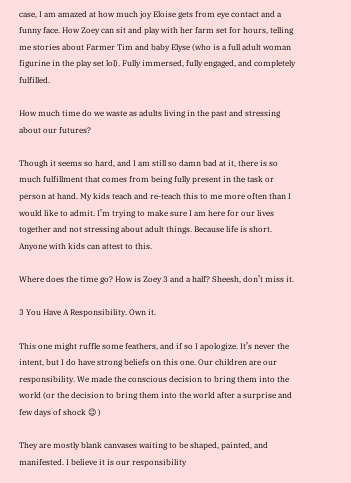case, I am amazed at how much joy Eloise gets from eye contact and a funny face. How Zoey can sit and play with her farm set for hours, telling me stories about Farmer Tim and baby Elyse (who is a full adult woman figurine in the play set lol). Fully immersed, fully engaged, and completely fulfilled.

How much time do we waste as adults living in the past and stressing about our futures?

Though it seems so hard, and I am still so damn bad at it, there is so much fulfillment that comes from being fully present in the task or person at hand. My kids teach and re-teach this to me more often than I would like to admit. I’m trying to make sure I am here for our lives together and not stressing about adult things. Because life is short. Anyone with kids can attest to this.

Where does the time go? How is Zoey 3 and a half? Sheesh, don’t miss it.

3 You Have A Responsibility. Own it.

This one might ruffle some feathers, and if so I apologize. It’s never the intent, but I do have strong beliefs on this one. Our children are our responsibility. We made the conscious decision to bring them into the world (or the decision to bring them into the world after a surprise and few days of shock 😉 )

They are mostly blank canvases waiting to be shaped, painted, and manifested. I believe it is our responsibility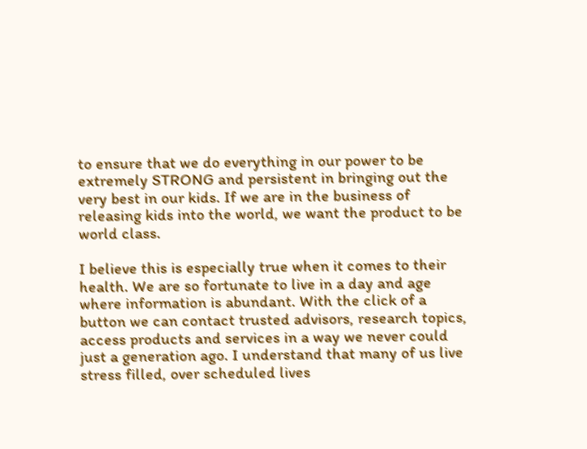to ensure that we do everything in our power to be extremely STRONG and persistent in bringing out the very best in our kids. If we are in the business of releasing kids into the world, we want the product to be world class.

I believe this is especially true when it comes to their health. We are so fortunate to live in a day and age where information is abundant. With the click of a button we can contact trusted advisors, research topics, access products and services in a way we never could just a generation ago. I understand that many of us live stress filled, over scheduled lives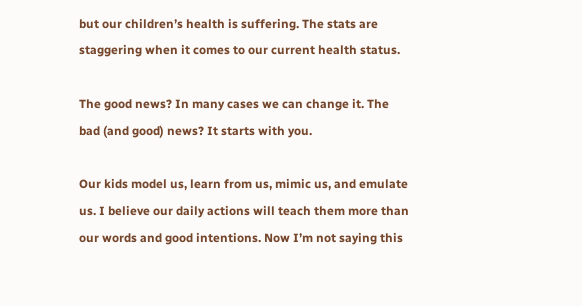but our children’s health is suffering. The stats are staggering when it comes to our current health status.

The good news? In many cases we can change it. The bad (and good) news? It starts with you.

Our kids model us, learn from us, mimic us, and emulate us. I believe our daily actions will teach them more than our words and good intentions. Now I’m not saying this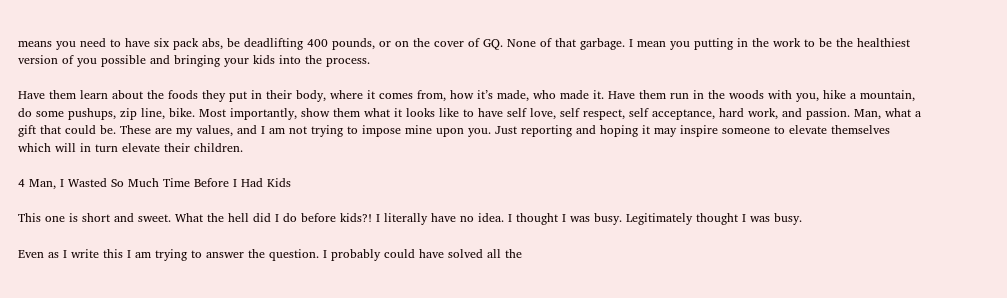means you need to have six pack abs, be deadlifting 400 pounds, or on the cover of GQ. None of that garbage. I mean you putting in the work to be the healthiest version of you possible and bringing your kids into the process.

Have them learn about the foods they put in their body, where it comes from, how it’s made, who made it. Have them run in the woods with you, hike a mountain, do some pushups, zip line, bike. Most importantly, show them what it looks like to have self love, self respect, self acceptance, hard work, and passion. Man, what a gift that could be. These are my values, and I am not trying to impose mine upon you. Just reporting and hoping it may inspire someone to elevate themselves which will in turn elevate their children.

4 Man, I Wasted So Much Time Before I Had Kids

This one is short and sweet. What the hell did I do before kids?! I literally have no idea. I thought I was busy. Legitimately thought I was busy.

Even as I write this I am trying to answer the question. I probably could have solved all the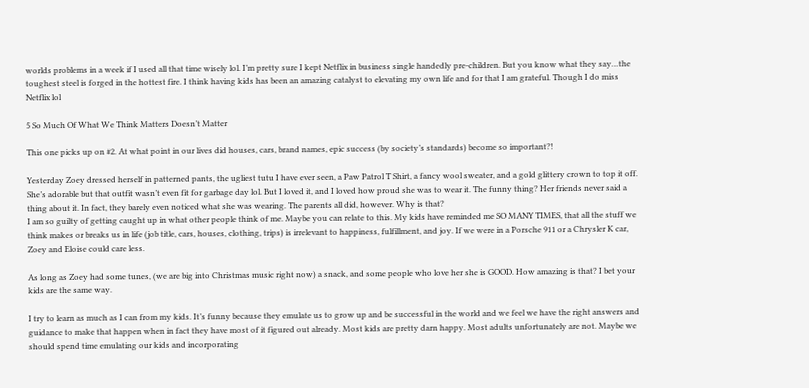worlds problems in a week if I used all that time wisely lol. I’m pretty sure I kept Netflix in business single handedly pre-children. But you know what they say…the toughest steel is forged in the hottest fire. I think having kids has been an amazing catalyst to elevating my own life and for that I am grateful. Though I do miss Netflix lol

5 So Much Of What We Think Matters Doesn’t Matter

This one picks up on #2. At what point in our lives did houses, cars, brand names, epic success (by society’s standards) become so important?!

Yesterday Zoey dressed herself in patterned pants, the ugliest tutu I have ever seen, a Paw Patrol T Shirt, a fancy wool sweater, and a gold glittery crown to top it off. She’s adorable but that outfit wasn’t even fit for garbage day lol. But I loved it, and I loved how proud she was to wear it. The funny thing? Her friends never said a thing about it. In fact, they barely even noticed what she was wearing. The parents all did, however. Why is that?
I am so guilty of getting caught up in what other people think of me. Maybe you can relate to this. My kids have reminded me SO MANY TIMES, that all the stuff we think makes or breaks us in life (job title, cars, houses, clothing, trips) is irrelevant to happiness, fulfillment, and joy. If we were in a Porsche 911 or a Chrysler K car, Zoey and Eloise could care less.

As long as Zoey had some tunes, (we are big into Christmas music right now) a snack, and some people who love her she is GOOD. How amazing is that? I bet your kids are the same way.

I try to learn as much as I can from my kids. It’s funny because they emulate us to grow up and be successful in the world and we feel we have the right answers and guidance to make that happen when in fact they have most of it figured out already. Most kids are pretty darn happy. Most adults unfortunately are not. Maybe we should spend time emulating our kids and incorporating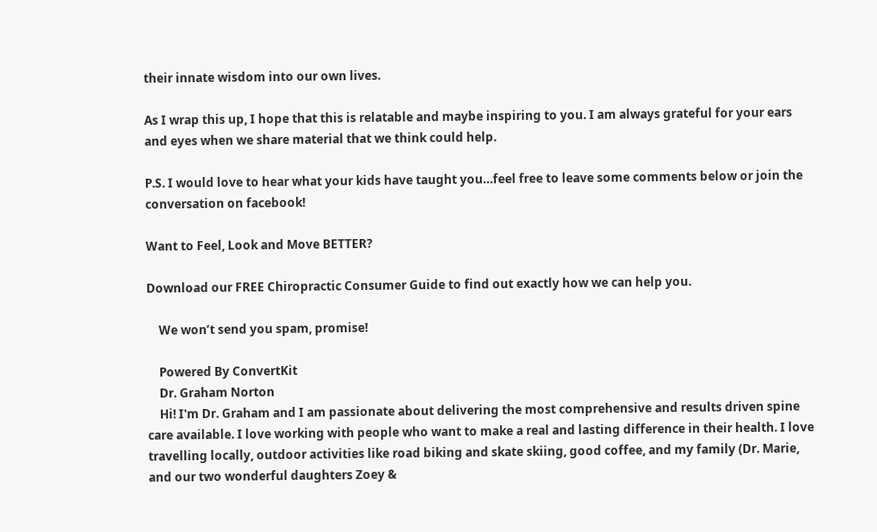their innate wisdom into our own lives.

As I wrap this up, I hope that this is relatable and maybe inspiring to you. I am always grateful for your ears and eyes when we share material that we think could help.

P.S. I would love to hear what your kids have taught you…feel free to leave some comments below or join the conversation on facebook!

Want to Feel, Look and Move BETTER?

Download our FREE Chiropractic Consumer Guide to find out exactly how we can help you.

    We won’t send you spam, promise!

    Powered By ConvertKit
    Dr. Graham Norton
    Hi! I'm Dr. Graham and I am passionate about delivering the most comprehensive and results driven spine care available. I love working with people who want to make a real and lasting difference in their health. I love travelling locally, outdoor activities like road biking and skate skiing, good coffee, and my family (Dr. Marie, and our two wonderful daughters Zoey &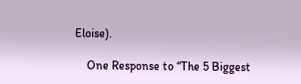Eloise).

    One Response to “The 5 Biggest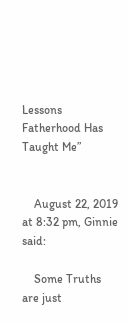Lessons Fatherhood Has Taught Me”


    August 22, 2019 at 8:32 pm, Ginnie said:

    Some Truths are just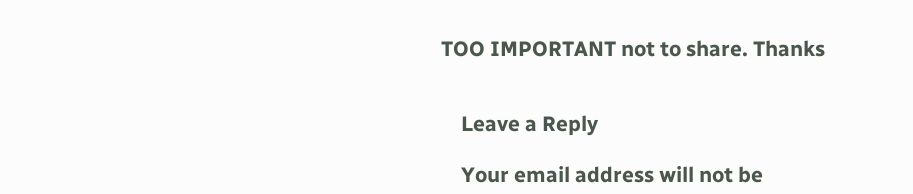TOO IMPORTANT not to share. Thanks


    Leave a Reply

    Your email address will not be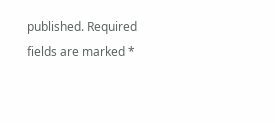published. Required fields are marked *